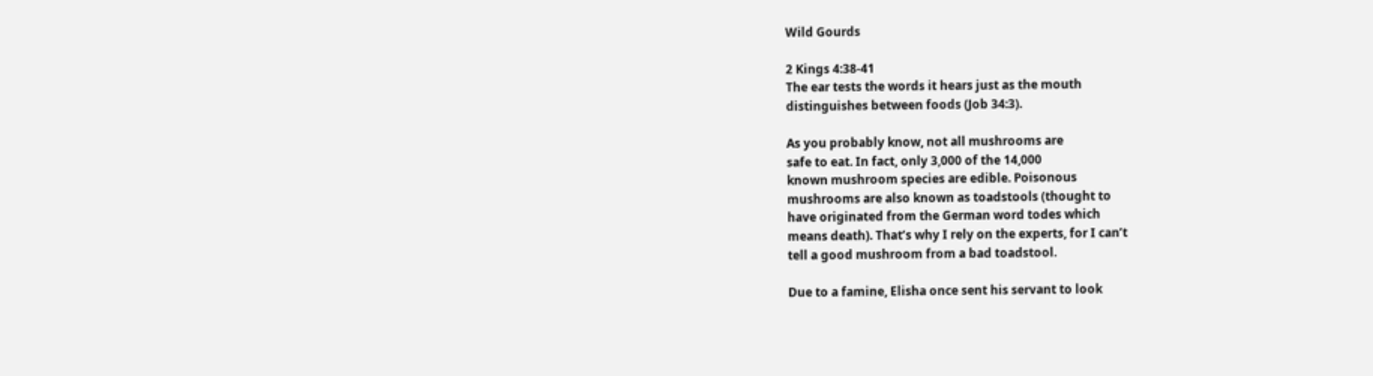Wild Gourds

2 Kings 4:38-41
The ear tests the words it hears just as the mouth
distinguishes between foods (Job 34:3).

As you probably know, not all mushrooms are
safe to eat. In fact, only 3,000 of the 14,000
known mushroom species are edible. Poisonous
mushrooms are also known as toadstools (thought to
have originated from the German word todes which
means death). That’s why I rely on the experts, for I can’t
tell a good mushroom from a bad toadstool.

Due to a famine, Elisha once sent his servant to look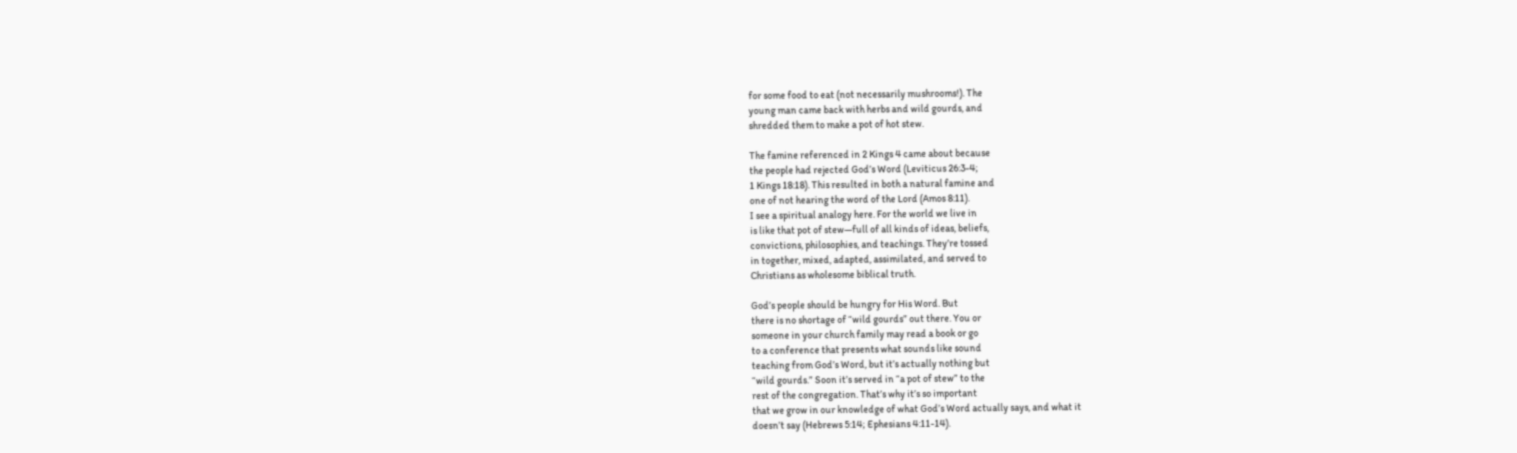for some food to eat (not necessarily mushrooms!). The
young man came back with herbs and wild gourds, and
shredded them to make a pot of hot stew.

The famine referenced in 2 Kings 4 came about because
the people had rejected God’s Word (Leviticus 26:3-4;
1 Kings 18:18). This resulted in both a natural famine and
one of not hearing the word of the Lord (Amos 8:11).
I see a spiritual analogy here. For the world we live in
is like that pot of stew—full of all kinds of ideas, beliefs,
convictions, philosophies, and teachings. They’re tossed
in together, mixed, adapted, assimilated, and served to
Christians as wholesome biblical truth.

God’s people should be hungry for His Word. But
there is no shortage of “wild gourds” out there. You or
someone in your church family may read a book or go
to a conference that presents what sounds like sound
teaching from God’s Word, but it’s actually nothing but
“wild gourds.” Soon it’s served in “a pot of stew” to the
rest of the congregation. That’s why it’s so important
that we grow in our knowledge of what God’s Word actually says, and what it
doesn’t say (Hebrews 5:14; Ephesians 4:11-14).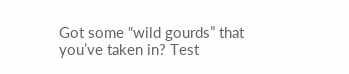Got some “wild gourds” that you’ve taken in? Test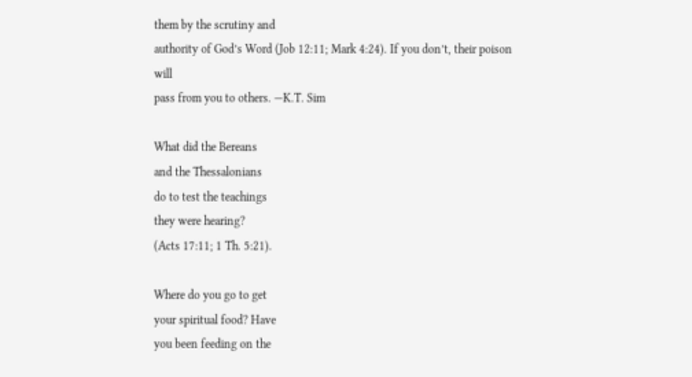them by the scrutiny and
authority of God’s Word (Job 12:11; Mark 4:24). If you don’t, their poison will
pass from you to others. —K.T. Sim

What did the Bereans
and the Thessalonians
do to test the teachings
they were hearing?
(Acts 17:11; 1 Th. 5:21).

Where do you go to get
your spiritual food? Have
you been feeding on the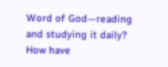Word of God—reading
and studying it daily?
How have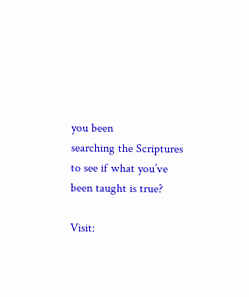you been
searching the Scriptures
to see if what you’ve
been taught is true?

Visit: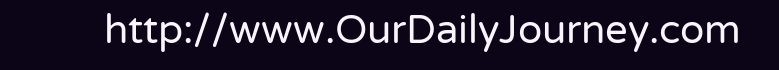http://www.OurDailyJourney.com